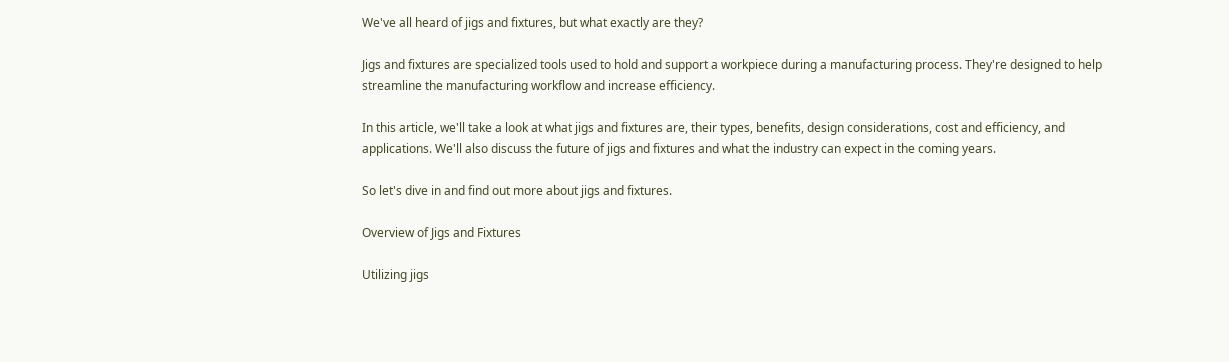We've all heard of jigs and fixtures, but what exactly are they?

Jigs and fixtures are specialized tools used to hold and support a workpiece during a manufacturing process. They're designed to help streamline the manufacturing workflow and increase efficiency.

In this article, we'll take a look at what jigs and fixtures are, their types, benefits, design considerations, cost and efficiency, and applications. We'll also discuss the future of jigs and fixtures and what the industry can expect in the coming years.

So let's dive in and find out more about jigs and fixtures.

Overview of Jigs and Fixtures

Utilizing jigs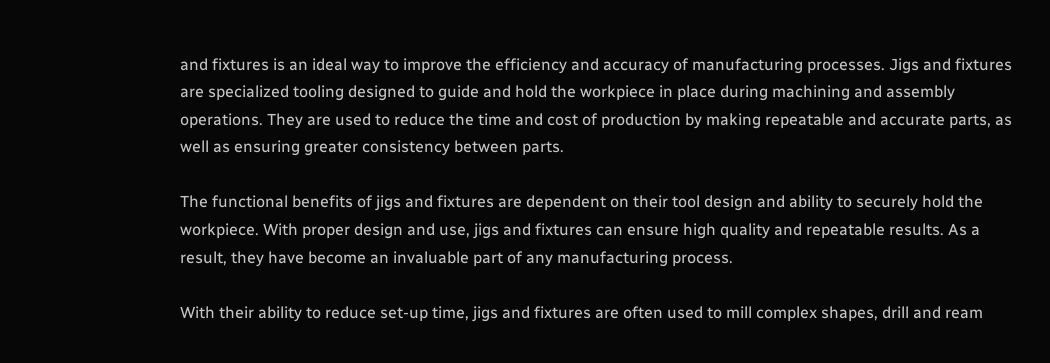and fixtures is an ideal way to improve the efficiency and accuracy of manufacturing processes. Jigs and fixtures are specialized tooling designed to guide and hold the workpiece in place during machining and assembly operations. They are used to reduce the time and cost of production by making repeatable and accurate parts, as well as ensuring greater consistency between parts.

The functional benefits of jigs and fixtures are dependent on their tool design and ability to securely hold the workpiece. With proper design and use, jigs and fixtures can ensure high quality and repeatable results. As a result, they have become an invaluable part of any manufacturing process.

With their ability to reduce set-up time, jigs and fixtures are often used to mill complex shapes, drill and ream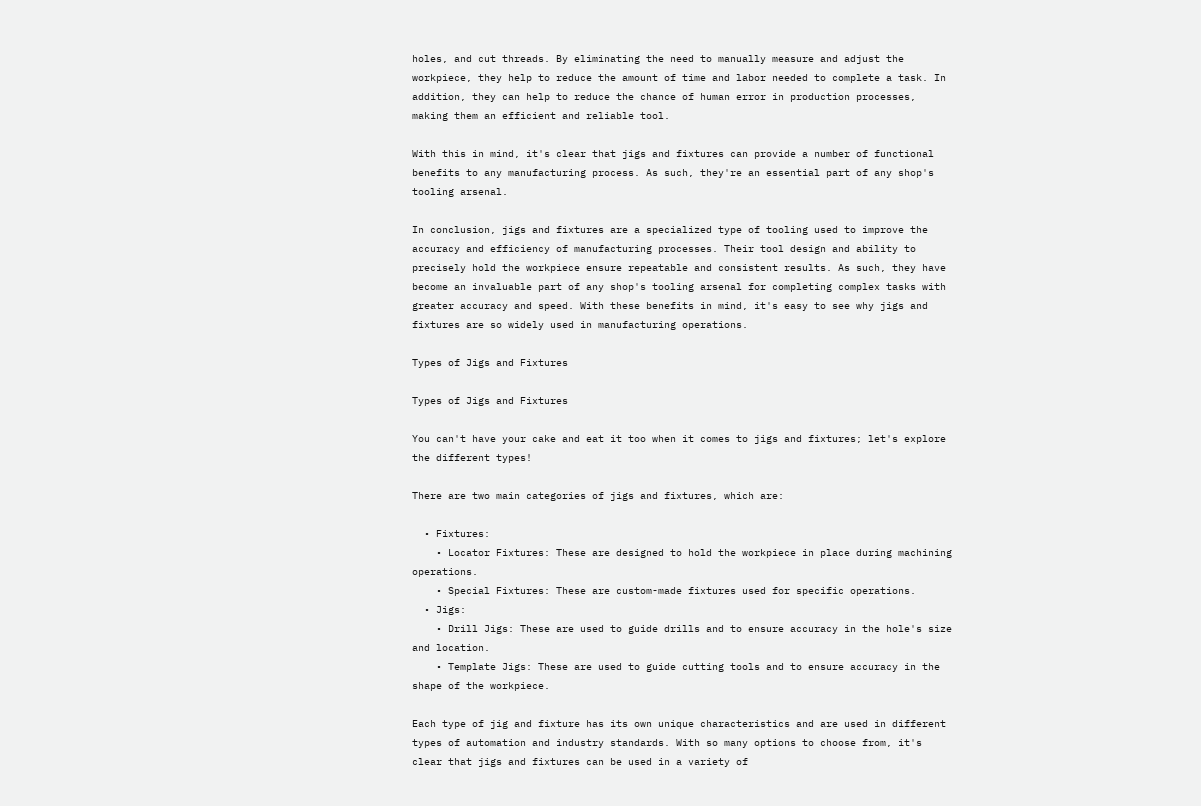holes, and cut threads. By eliminating the need to manually measure and adjust the workpiece, they help to reduce the amount of time and labor needed to complete a task. In addition, they can help to reduce the chance of human error in production processes, making them an efficient and reliable tool.

With this in mind, it's clear that jigs and fixtures can provide a number of functional benefits to any manufacturing process. As such, they're an essential part of any shop's tooling arsenal.

In conclusion, jigs and fixtures are a specialized type of tooling used to improve the accuracy and efficiency of manufacturing processes. Their tool design and ability to precisely hold the workpiece ensure repeatable and consistent results. As such, they have become an invaluable part of any shop's tooling arsenal for completing complex tasks with greater accuracy and speed. With these benefits in mind, it's easy to see why jigs and fixtures are so widely used in manufacturing operations.

Types of Jigs and Fixtures

Types of Jigs and Fixtures

You can't have your cake and eat it too when it comes to jigs and fixtures; let's explore the different types!

There are two main categories of jigs and fixtures, which are:

  • Fixtures:
    • Locator Fixtures: These are designed to hold the workpiece in place during machining operations.
    • Special Fixtures: These are custom-made fixtures used for specific operations.
  • Jigs:
    • Drill Jigs: These are used to guide drills and to ensure accuracy in the hole's size and location.
    • Template Jigs: These are used to guide cutting tools and to ensure accuracy in the shape of the workpiece.

Each type of jig and fixture has its own unique characteristics and are used in different types of automation and industry standards. With so many options to choose from, it's clear that jigs and fixtures can be used in a variety of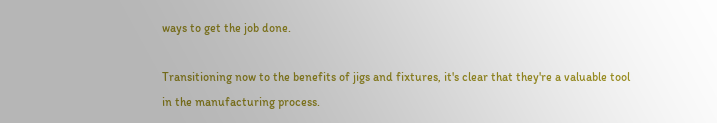ways to get the job done.

Transitioning now to the benefits of jigs and fixtures, it's clear that they're a valuable tool in the manufacturing process.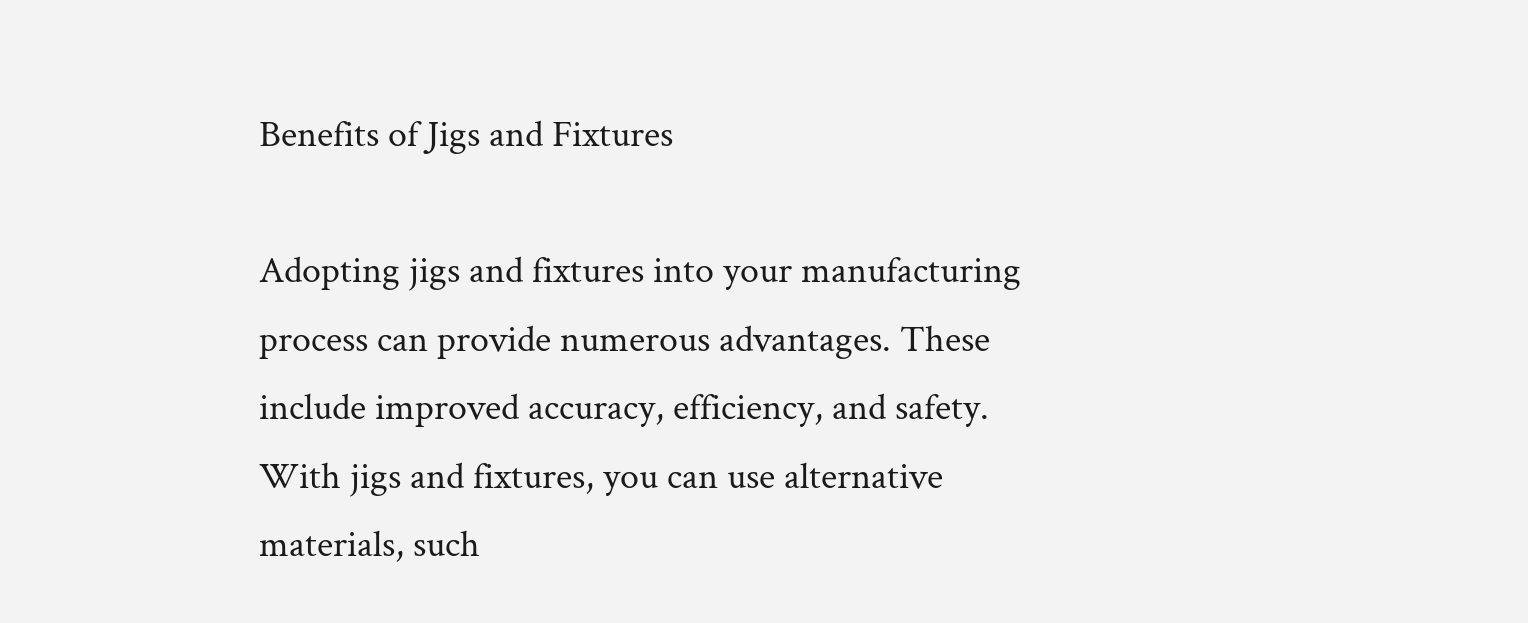Benefits of Jigs and Fixtures

Adopting jigs and fixtures into your manufacturing process can provide numerous advantages. These include improved accuracy, efficiency, and safety. With jigs and fixtures, you can use alternative materials, such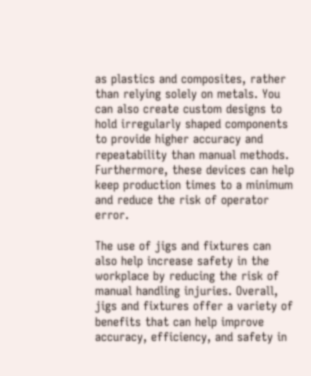as plastics and composites, rather than relying solely on metals. You can also create custom designs to hold irregularly shaped components to provide higher accuracy and repeatability than manual methods. Furthermore, these devices can help keep production times to a minimum and reduce the risk of operator error.

The use of jigs and fixtures can also help increase safety in the workplace by reducing the risk of manual handling injuries. Overall, jigs and fixtures offer a variety of benefits that can help improve accuracy, efficiency, and safety in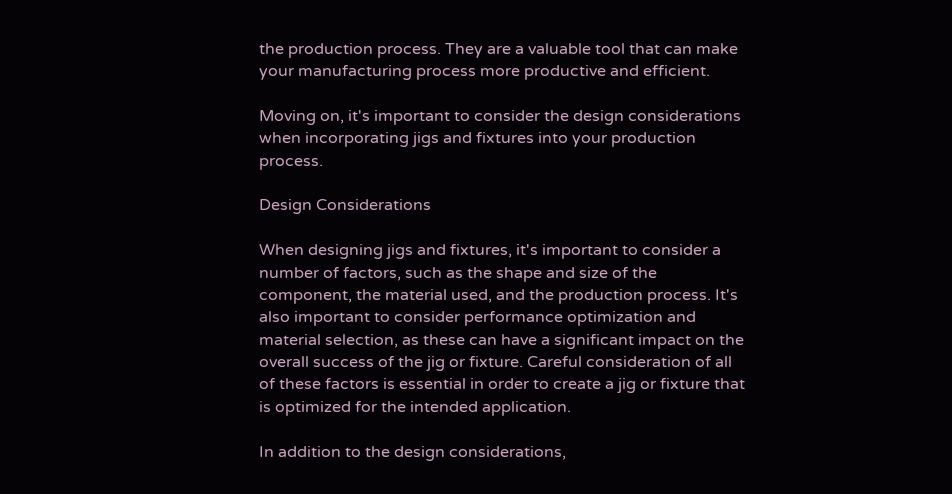the production process. They are a valuable tool that can make your manufacturing process more productive and efficient.

Moving on, it's important to consider the design considerations when incorporating jigs and fixtures into your production process.

Design Considerations

When designing jigs and fixtures, it's important to consider a number of factors, such as the shape and size of the component, the material used, and the production process. It's also important to consider performance optimization and material selection, as these can have a significant impact on the overall success of the jig or fixture. Careful consideration of all of these factors is essential in order to create a jig or fixture that is optimized for the intended application.

In addition to the design considerations,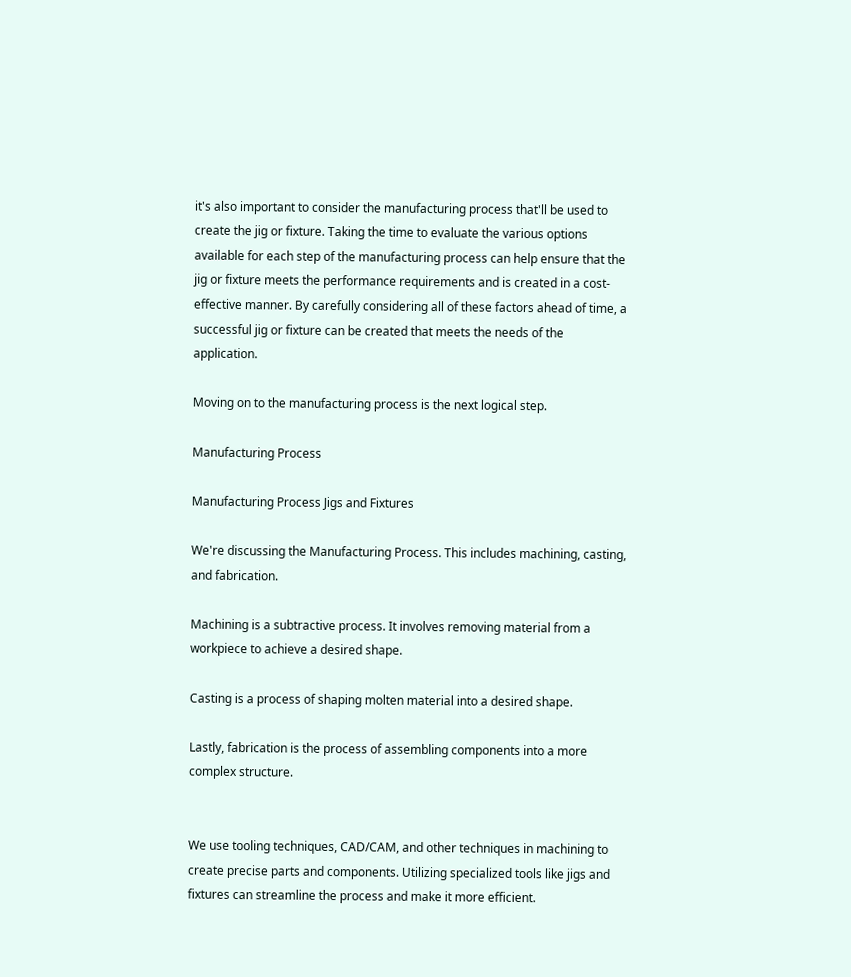it's also important to consider the manufacturing process that'll be used to create the jig or fixture. Taking the time to evaluate the various options available for each step of the manufacturing process can help ensure that the jig or fixture meets the performance requirements and is created in a cost-effective manner. By carefully considering all of these factors ahead of time, a successful jig or fixture can be created that meets the needs of the application.

Moving on to the manufacturing process is the next logical step.

Manufacturing Process

Manufacturing Process Jigs and Fixtures

We're discussing the Manufacturing Process. This includes machining, casting, and fabrication.

Machining is a subtractive process. It involves removing material from a workpiece to achieve a desired shape.

Casting is a process of shaping molten material into a desired shape.

Lastly, fabrication is the process of assembling components into a more complex structure.


We use tooling techniques, CAD/CAM, and other techniques in machining to create precise parts and components. Utilizing specialized tools like jigs and fixtures can streamline the process and make it more efficient.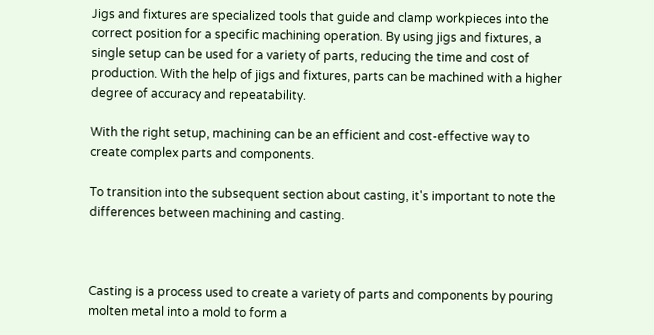Jigs and fixtures are specialized tools that guide and clamp workpieces into the correct position for a specific machining operation. By using jigs and fixtures, a single setup can be used for a variety of parts, reducing the time and cost of production. With the help of jigs and fixtures, parts can be machined with a higher degree of accuracy and repeatability.

With the right setup, machining can be an efficient and cost-effective way to create complex parts and components.

To transition into the subsequent section about casting, it's important to note the differences between machining and casting.



Casting is a process used to create a variety of parts and components by pouring molten metal into a mold to form a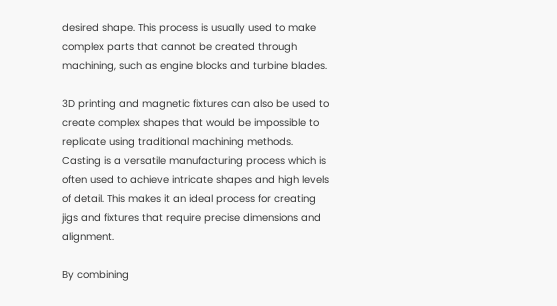desired shape. This process is usually used to make complex parts that cannot be created through machining, such as engine blocks and turbine blades.

3D printing and magnetic fixtures can also be used to create complex shapes that would be impossible to replicate using traditional machining methods. Casting is a versatile manufacturing process which is often used to achieve intricate shapes and high levels of detail. This makes it an ideal process for creating jigs and fixtures that require precise dimensions and alignment.

By combining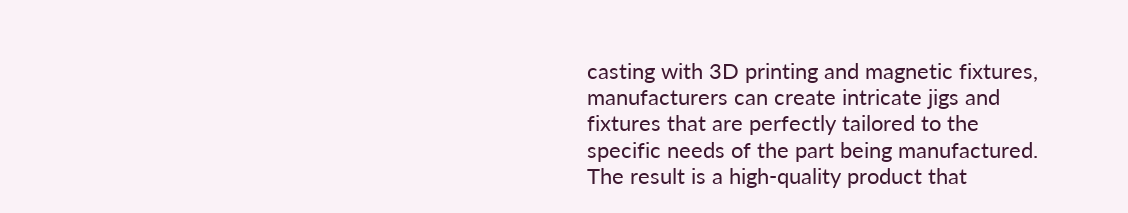casting with 3D printing and magnetic fixtures, manufacturers can create intricate jigs and fixtures that are perfectly tailored to the specific needs of the part being manufactured. The result is a high-quality product that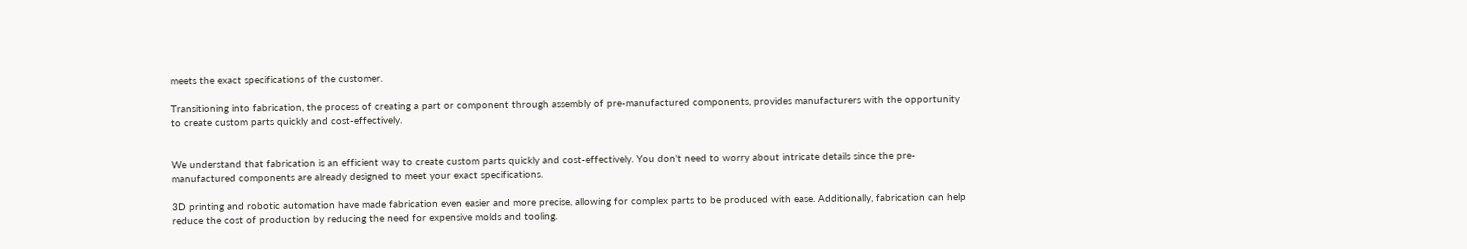meets the exact specifications of the customer.

Transitioning into fabrication, the process of creating a part or component through assembly of pre-manufactured components, provides manufacturers with the opportunity to create custom parts quickly and cost-effectively.


We understand that fabrication is an efficient way to create custom parts quickly and cost-effectively. You don't need to worry about intricate details since the pre-manufactured components are already designed to meet your exact specifications.

3D printing and robotic automation have made fabrication even easier and more precise, allowing for complex parts to be produced with ease. Additionally, fabrication can help reduce the cost of production by reducing the need for expensive molds and tooling.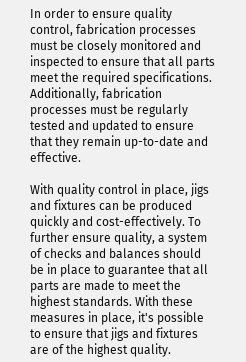In order to ensure quality control, fabrication processes must be closely monitored and inspected to ensure that all parts meet the required specifications. Additionally, fabrication processes must be regularly tested and updated to ensure that they remain up-to-date and effective.

With quality control in place, jigs and fixtures can be produced quickly and cost-effectively. To further ensure quality, a system of checks and balances should be in place to guarantee that all parts are made to meet the highest standards. With these measures in place, it's possible to ensure that jigs and fixtures are of the highest quality.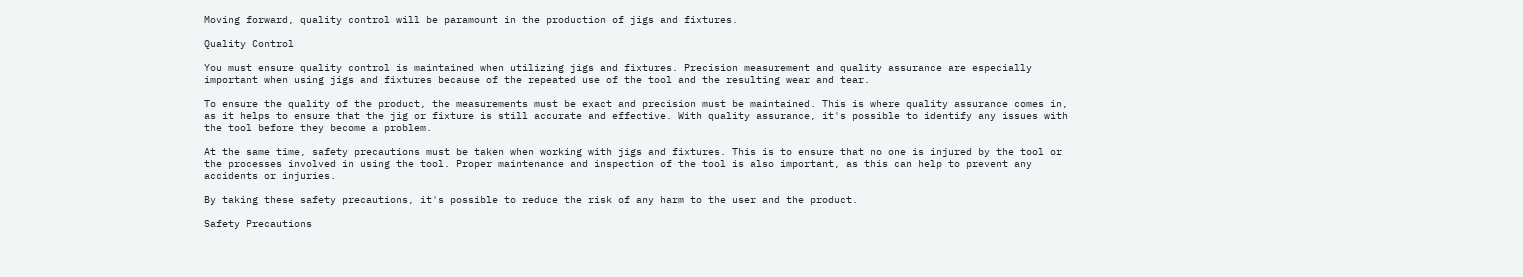Moving forward, quality control will be paramount in the production of jigs and fixtures.

Quality Control

You must ensure quality control is maintained when utilizing jigs and fixtures. Precision measurement and quality assurance are especially important when using jigs and fixtures because of the repeated use of the tool and the resulting wear and tear.

To ensure the quality of the product, the measurements must be exact and precision must be maintained. This is where quality assurance comes in, as it helps to ensure that the jig or fixture is still accurate and effective. With quality assurance, it's possible to identify any issues with the tool before they become a problem.

At the same time, safety precautions must be taken when working with jigs and fixtures. This is to ensure that no one is injured by the tool or the processes involved in using the tool. Proper maintenance and inspection of the tool is also important, as this can help to prevent any accidents or injuries.

By taking these safety precautions, it's possible to reduce the risk of any harm to the user and the product.

Safety Precautions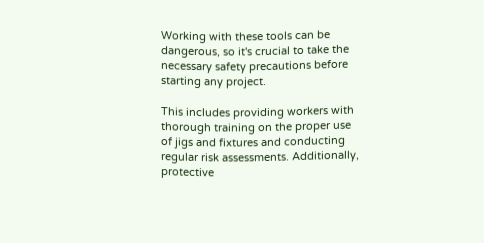Working with these tools can be dangerous, so it's crucial to take the necessary safety precautions before starting any project.

This includes providing workers with thorough training on the proper use of jigs and fixtures and conducting regular risk assessments. Additionally, protective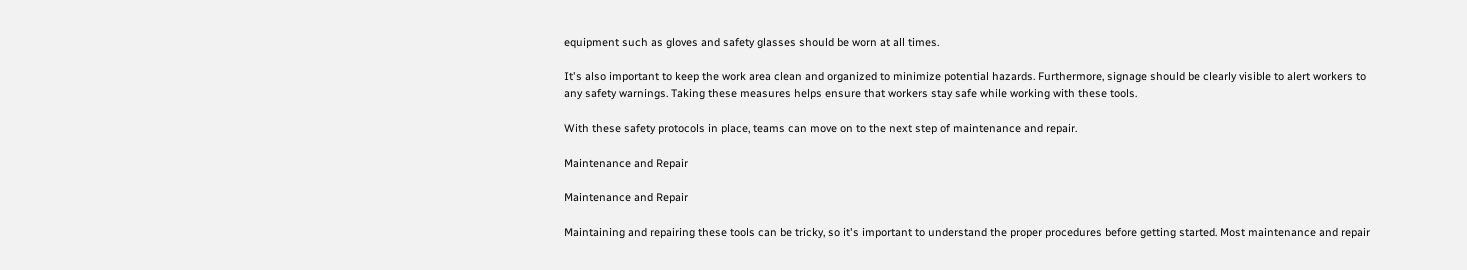equipment such as gloves and safety glasses should be worn at all times.

It's also important to keep the work area clean and organized to minimize potential hazards. Furthermore, signage should be clearly visible to alert workers to any safety warnings. Taking these measures helps ensure that workers stay safe while working with these tools.

With these safety protocols in place, teams can move on to the next step of maintenance and repair.

Maintenance and Repair

Maintenance and Repair

Maintaining and repairing these tools can be tricky, so it's important to understand the proper procedures before getting started. Most maintenance and repair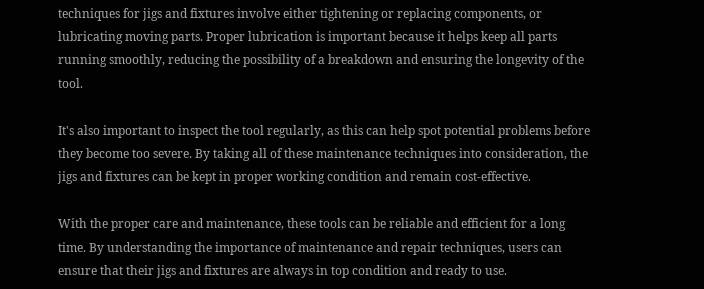techniques for jigs and fixtures involve either tightening or replacing components, or lubricating moving parts. Proper lubrication is important because it helps keep all parts running smoothly, reducing the possibility of a breakdown and ensuring the longevity of the tool.

It's also important to inspect the tool regularly, as this can help spot potential problems before they become too severe. By taking all of these maintenance techniques into consideration, the jigs and fixtures can be kept in proper working condition and remain cost-effective.

With the proper care and maintenance, these tools can be reliable and efficient for a long time. By understanding the importance of maintenance and repair techniques, users can ensure that their jigs and fixtures are always in top condition and ready to use.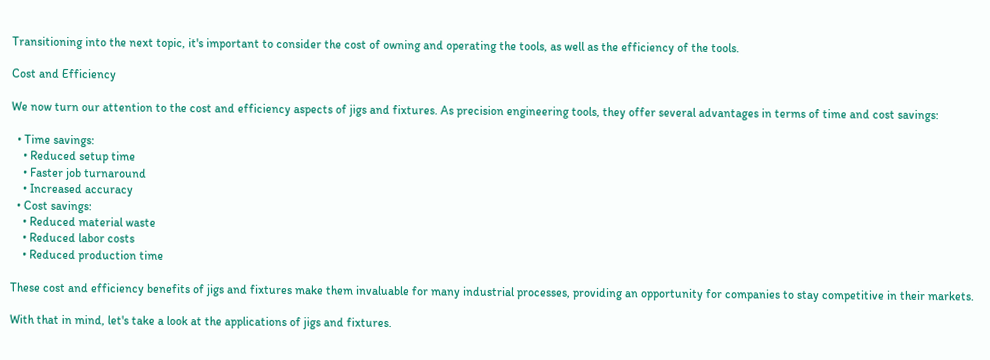Transitioning into the next topic, it's important to consider the cost of owning and operating the tools, as well as the efficiency of the tools.

Cost and Efficiency

We now turn our attention to the cost and efficiency aspects of jigs and fixtures. As precision engineering tools, they offer several advantages in terms of time and cost savings:

  • Time savings:
    • Reduced setup time
    • Faster job turnaround
    • Increased accuracy
  • Cost savings:
    • Reduced material waste
    • Reduced labor costs
    • Reduced production time

These cost and efficiency benefits of jigs and fixtures make them invaluable for many industrial processes, providing an opportunity for companies to stay competitive in their markets.

With that in mind, let's take a look at the applications of jigs and fixtures.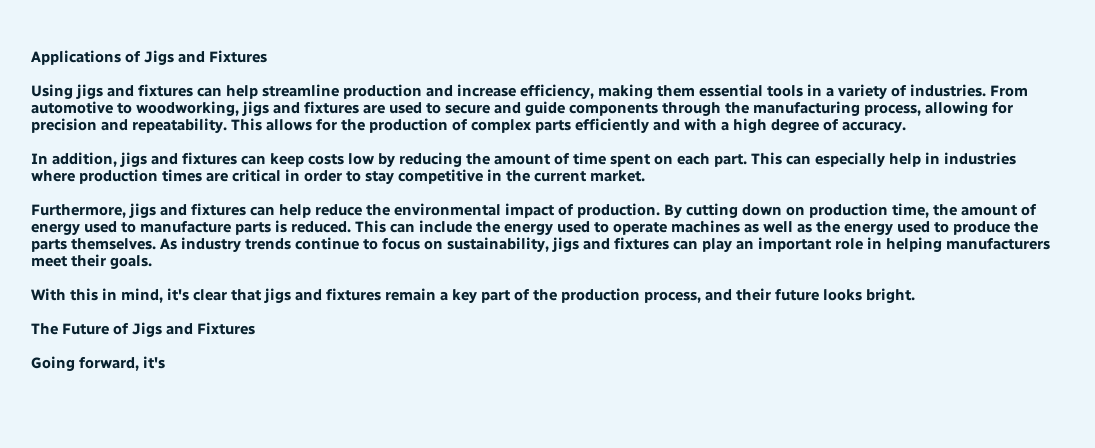Applications of Jigs and Fixtures

Using jigs and fixtures can help streamline production and increase efficiency, making them essential tools in a variety of industries. From automotive to woodworking, jigs and fixtures are used to secure and guide components through the manufacturing process, allowing for precision and repeatability. This allows for the production of complex parts efficiently and with a high degree of accuracy.

In addition, jigs and fixtures can keep costs low by reducing the amount of time spent on each part. This can especially help in industries where production times are critical in order to stay competitive in the current market.

Furthermore, jigs and fixtures can help reduce the environmental impact of production. By cutting down on production time, the amount of energy used to manufacture parts is reduced. This can include the energy used to operate machines as well as the energy used to produce the parts themselves. As industry trends continue to focus on sustainability, jigs and fixtures can play an important role in helping manufacturers meet their goals.

With this in mind, it's clear that jigs and fixtures remain a key part of the production process, and their future looks bright.

The Future of Jigs and Fixtures

Going forward, it's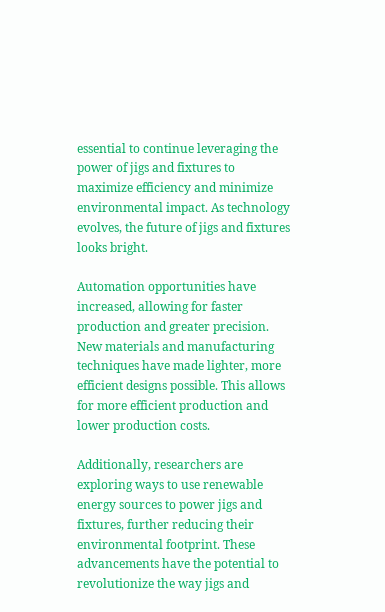essential to continue leveraging the power of jigs and fixtures to maximize efficiency and minimize environmental impact. As technology evolves, the future of jigs and fixtures looks bright.

Automation opportunities have increased, allowing for faster production and greater precision. New materials and manufacturing techniques have made lighter, more efficient designs possible. This allows for more efficient production and lower production costs.

Additionally, researchers are exploring ways to use renewable energy sources to power jigs and fixtures, further reducing their environmental footprint. These advancements have the potential to revolutionize the way jigs and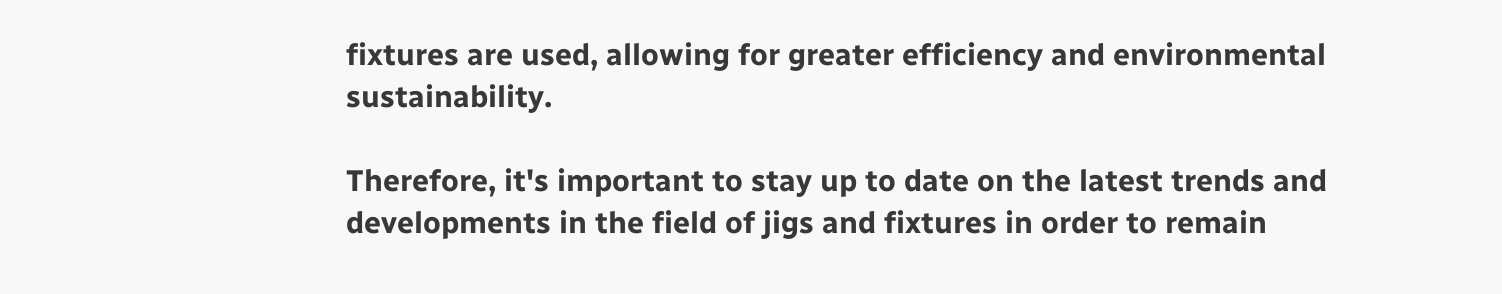fixtures are used, allowing for greater efficiency and environmental sustainability.

Therefore, it's important to stay up to date on the latest trends and developments in the field of jigs and fixtures in order to remain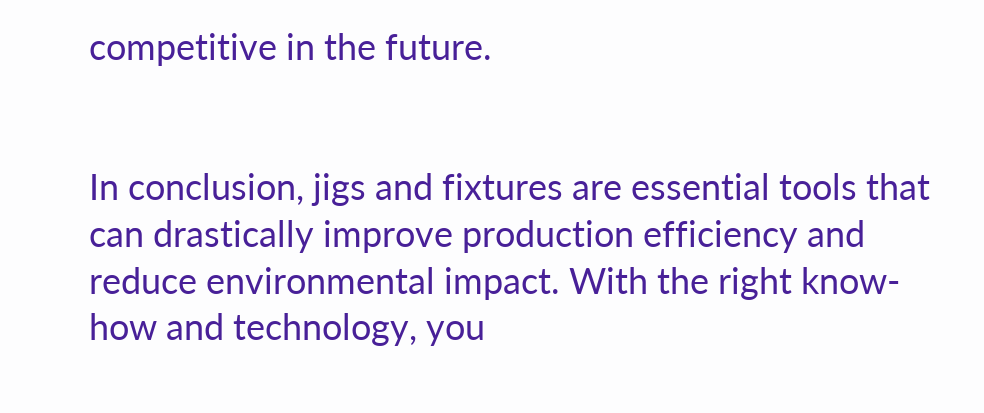competitive in the future.


In conclusion, jigs and fixtures are essential tools that can drastically improve production efficiency and reduce environmental impact. With the right know-how and technology, you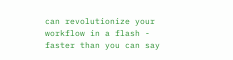can revolutionize your workflow in a flash - faster than you can say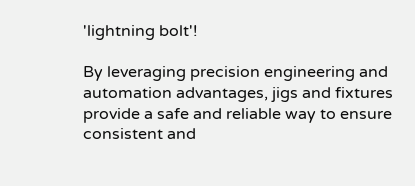'lightning bolt'!

By leveraging precision engineering and automation advantages, jigs and fixtures provide a safe and reliable way to ensure consistent and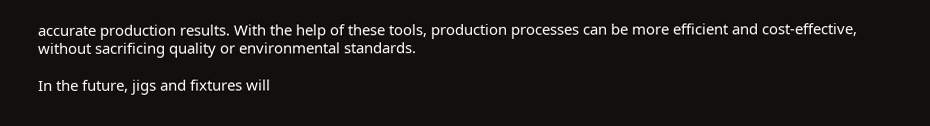accurate production results. With the help of these tools, production processes can be more efficient and cost-effective, without sacrificing quality or environmental standards.

In the future, jigs and fixtures will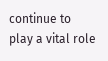continue to play a vital role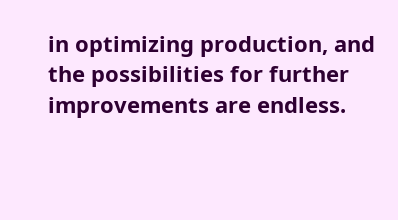in optimizing production, and the possibilities for further improvements are endless.